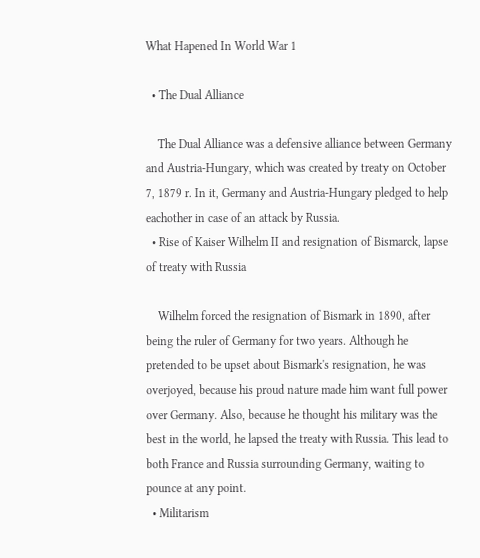What Hapened In World War 1

  • The Dual Alliance

    The Dual Alliance was a defensive alliance between Germany and Austria-Hungary, which was created by treaty on October 7, 1879 r. In it, Germany and Austria-Hungary pledged to help eachother in case of an attack by Russia.
  • Rise of Kaiser Wilhelm II and resignation of Bismarck, lapse of treaty with Russia

    Wilhelm forced the resignation of Bismark in 1890, after being the ruler of Germany for two years. Although he pretended to be upset about Bismark's resignation, he was overjoyed, because his proud nature made him want full power over Germany. Also, because he thought his military was the best in the world, he lapsed the treaty with Russia. This lead to both France and Russia surrounding Germany, waiting to pounce at any point.
  • Militarism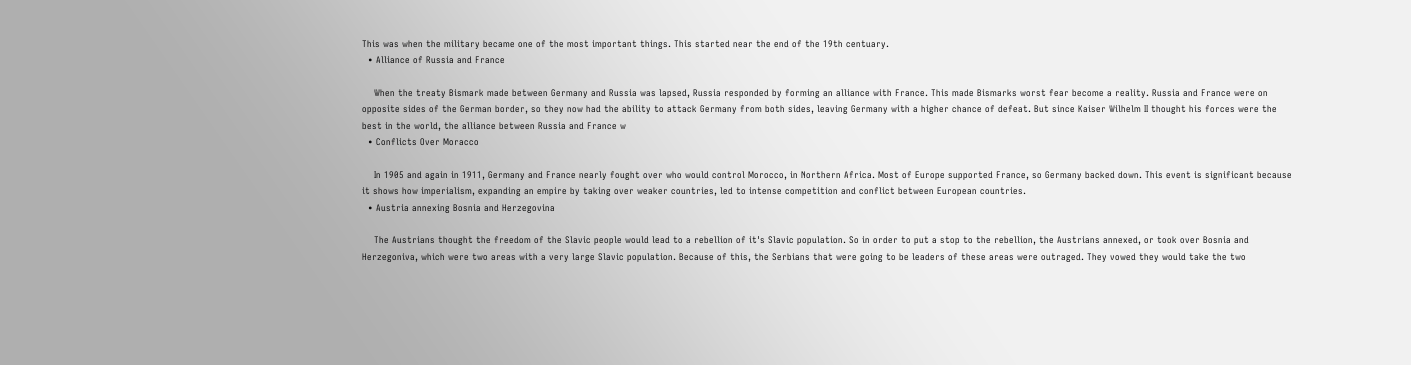This was when the military became one of the most important things. This started near the end of the 19th centuary.
  • Alliance of Russia and France

    When the treaty Bismark made between Germany and Russia was lapsed, Russia responded by forming an alliance with France. This made Bismarks worst fear become a reality. Russia and France were on opposite sides of the German border, so they now had the ability to attack Germany from both sides, leaving Germany with a higher chance of defeat. But since Kaiser Wilhelm II thought his forces were the best in the world, the alliance between Russia and France w
  • Conflicts Over Moracco

    In 1905 and again in 1911, Germany and France nearly fought over who would control Morocco, in Northern Africa. Most of Europe supported France, so Germany backed down. This event is significant because it shows how imperialism, expanding an empire by taking over weaker countries, led to intense competition and conflict between European countries.
  • Austria annexing Bosnia and Herzegovina

    The Austrians thought the freedom of the Slavic people would lead to a rebellion of it's Slavic population. So in order to put a stop to the rebellion, the Austrians annexed, or took over Bosnia and Herzegoniva, which were two areas with a very large Slavic population. Because of this, the Serbians that were going to be leaders of these areas were outraged. They vowed they would take the two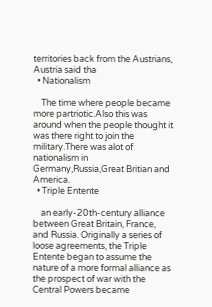territories back from the Austrians, Austria said tha
  • Nationalism

    The time where people became more partriotic.Also this was around when the people thought it was there right to join the military.There was alot of nationalism in Germany,Russia,Great Britian and America.
  • Triple Entente

    an early-20th-century alliance between Great Britain, France, and Russia. Originally a series of loose agreements, the Triple Entente began to assume the nature of a more formal alliance as the prospect of war with the Central Powers became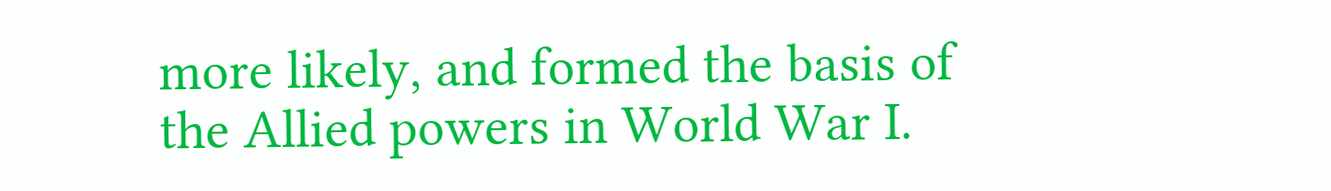more likely, and formed the basis of the Allied powers in World War I.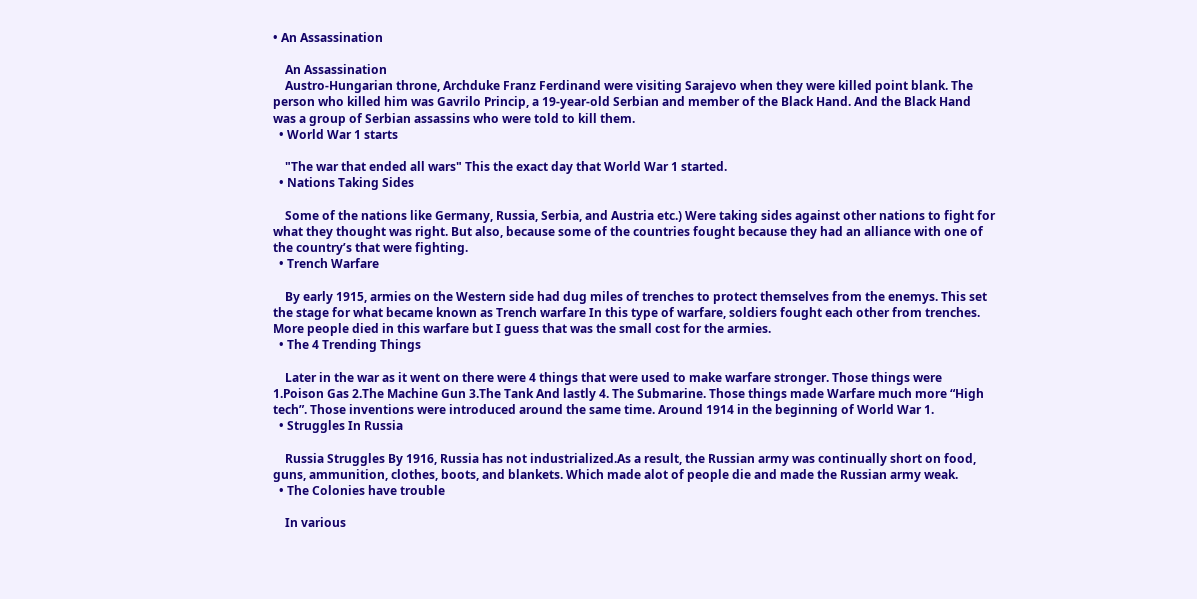• An Assassination

    An Assassination
    Austro-Hungarian throne, Archduke Franz Ferdinand were visiting Sarajevo when they were killed point blank. The person who killed him was Gavrilo Princip, a 19-year-old Serbian and member of the Black Hand. And the Black Hand was a group of Serbian assassins who were told to kill them.
  • World War 1 starts

    "The war that ended all wars" This the exact day that World War 1 started.
  • Nations Taking Sides

    Some of the nations like Germany, Russia, Serbia, and Austria etc.) Were taking sides against other nations to fight for what they thought was right. But also, because some of the countries fought because they had an alliance with one of the country’s that were fighting.
  • Trench Warfare

    By early 1915, armies on the Western side had dug miles of trenches to protect themselves from the enemys. This set the stage for what became known as Trench warfare In this type of warfare, soldiers fought each other from trenches. More people died in this warfare but I guess that was the small cost for the armies.
  • The 4 Trending Things

    Later in the war as it went on there were 4 things that were used to make warfare stronger. Those things were 1.Poison Gas 2.The Machine Gun 3.The Tank And lastly 4. The Submarine. Those things made Warfare much more “High tech”. Those inventions were introduced around the same time. Around 1914 in the beginning of World War 1.
  • Struggles In Russia

    Russia Struggles By 1916, Russia has not industrialized.As a result, the Russian army was continually short on food, guns, ammunition, clothes, boots, and blankets. Which made alot of people die and made the Russian army weak.
  • The Colonies have trouble

    In various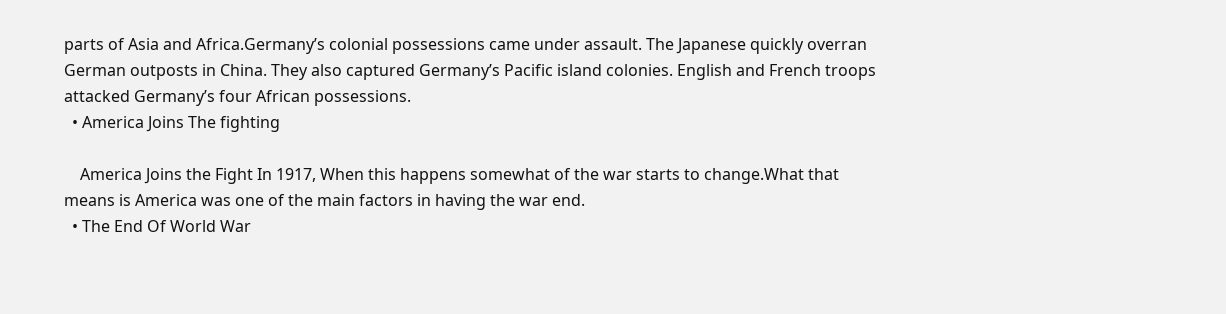parts of Asia and Africa.Germany’s colonial possessions came under assault. The Japanese quickly overran German outposts in China. They also captured Germany’s Pacific island colonies. English and French troops attacked Germany’s four African possessions.
  • America Joins The fighting

    America Joins the Fight In 1917, When this happens somewhat of the war starts to change.What that means is America was one of the main factors in having the war end.
  • The End Of World War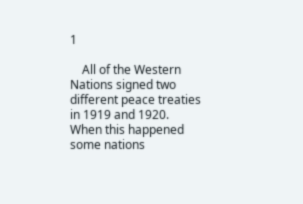1

    All of the Western Nations signed two different peace treaties in 1919 and 1920. When this happened some nations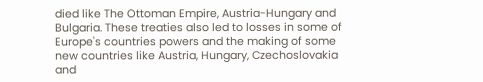died like The Ottoman Empire, Austria-Hungary and Bulgaria. These treaties also led to losses in some of Europe's countries powers and the making of some new countries like Austria, Hungary, Czechoslovakia and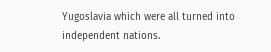Yugoslavia which were all turned into independent nations.